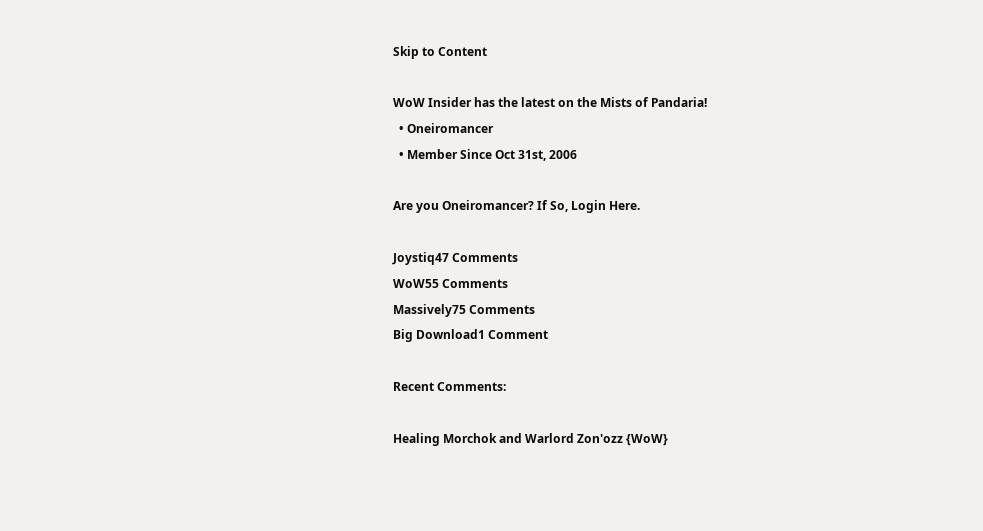Skip to Content

WoW Insider has the latest on the Mists of Pandaria!
  • Oneiromancer
  • Member Since Oct 31st, 2006

Are you Oneiromancer? If So, Login Here.

Joystiq47 Comments
WoW55 Comments
Massively75 Comments
Big Download1 Comment

Recent Comments:

Healing Morchok and Warlord Zon'ozz {WoW}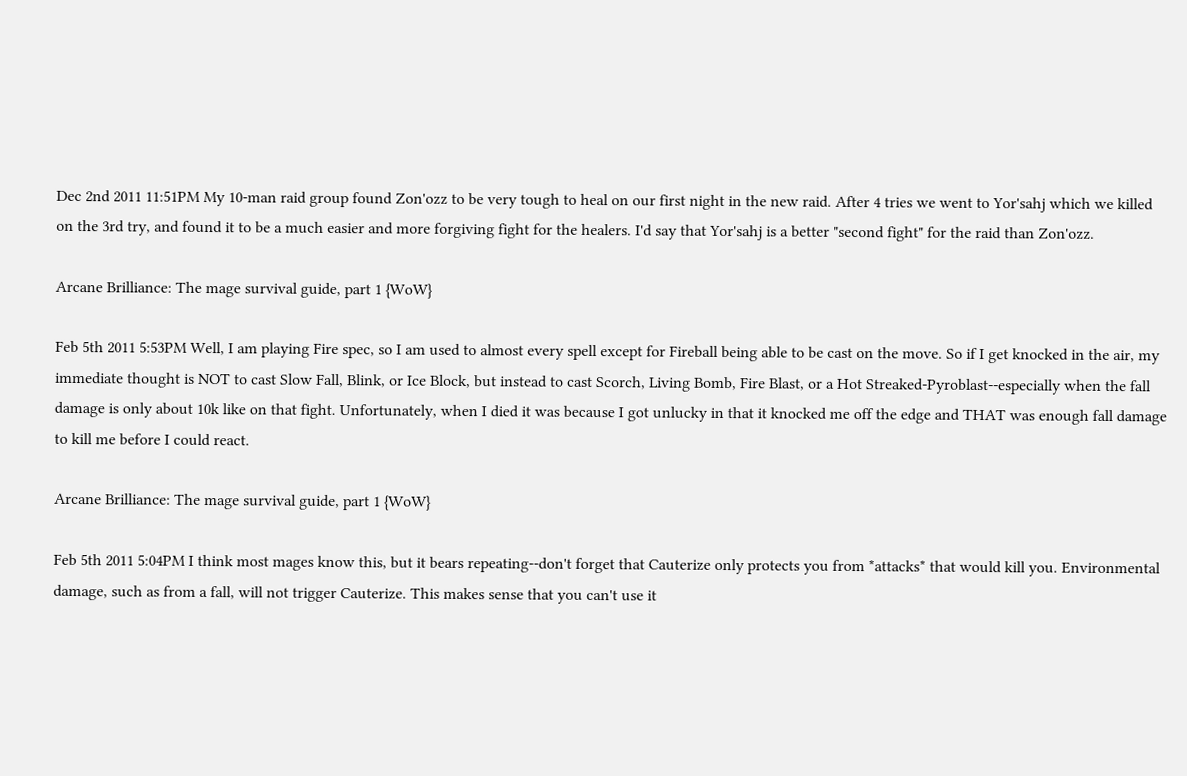Dec 2nd 2011 11:51PM My 10-man raid group found Zon'ozz to be very tough to heal on our first night in the new raid. After 4 tries we went to Yor'sahj which we killed on the 3rd try, and found it to be a much easier and more forgiving fight for the healers. I'd say that Yor'sahj is a better "second fight" for the raid than Zon'ozz.

Arcane Brilliance: The mage survival guide, part 1 {WoW}

Feb 5th 2011 5:53PM Well, I am playing Fire spec, so I am used to almost every spell except for Fireball being able to be cast on the move. So if I get knocked in the air, my immediate thought is NOT to cast Slow Fall, Blink, or Ice Block, but instead to cast Scorch, Living Bomb, Fire Blast, or a Hot Streaked-Pyroblast--especially when the fall damage is only about 10k like on that fight. Unfortunately, when I died it was because I got unlucky in that it knocked me off the edge and THAT was enough fall damage to kill me before I could react.

Arcane Brilliance: The mage survival guide, part 1 {WoW}

Feb 5th 2011 5:04PM I think most mages know this, but it bears repeating--don't forget that Cauterize only protects you from *attacks* that would kill you. Environmental damage, such as from a fall, will not trigger Cauterize. This makes sense that you can't use it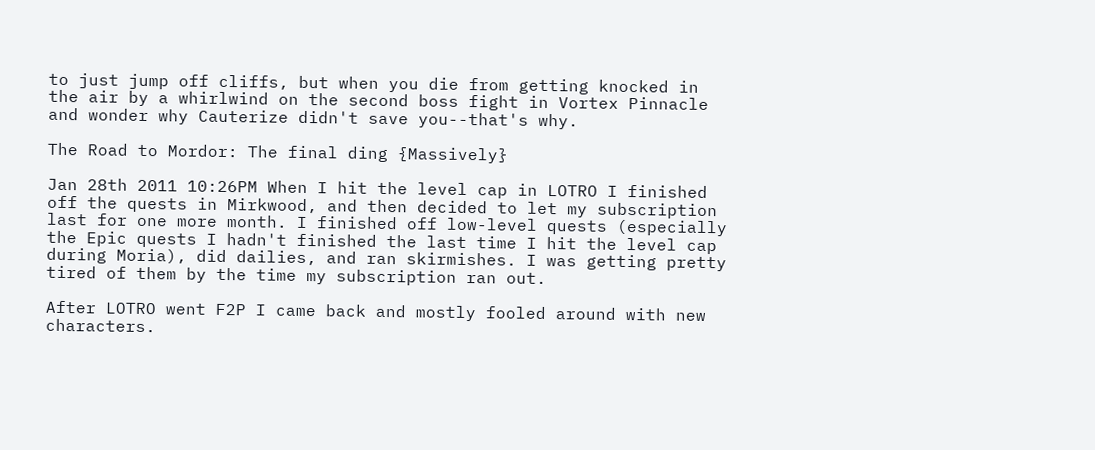to just jump off cliffs, but when you die from getting knocked in the air by a whirlwind on the second boss fight in Vortex Pinnacle and wonder why Cauterize didn't save you--that's why.

The Road to Mordor: The final ding {Massively}

Jan 28th 2011 10:26PM When I hit the level cap in LOTRO I finished off the quests in Mirkwood, and then decided to let my subscription last for one more month. I finished off low-level quests (especially the Epic quests I hadn't finished the last time I hit the level cap during Moria), did dailies, and ran skirmishes. I was getting pretty tired of them by the time my subscription ran out.

After LOTRO went F2P I came back and mostly fooled around with new characters.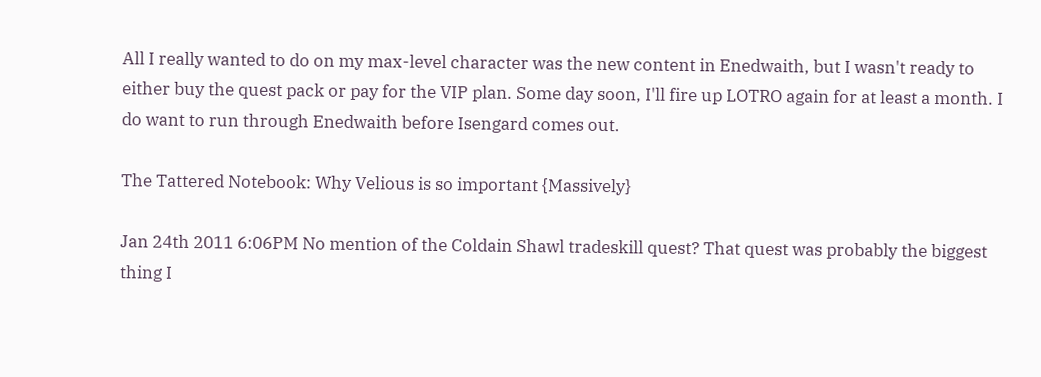All I really wanted to do on my max-level character was the new content in Enedwaith, but I wasn't ready to either buy the quest pack or pay for the VIP plan. Some day soon, I'll fire up LOTRO again for at least a month. I do want to run through Enedwaith before Isengard comes out.

The Tattered Notebook: Why Velious is so important {Massively}

Jan 24th 2011 6:06PM No mention of the Coldain Shawl tradeskill quest? That quest was probably the biggest thing I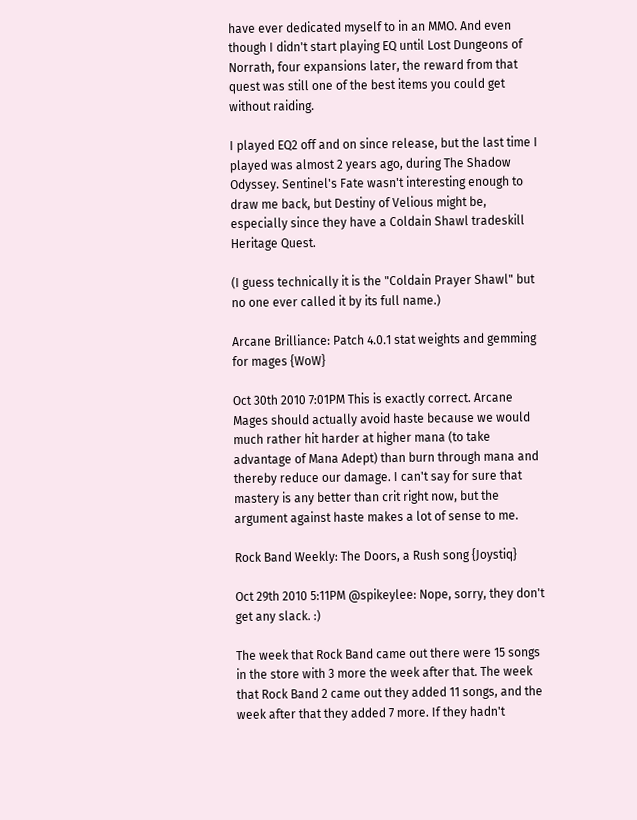have ever dedicated myself to in an MMO. And even though I didn't start playing EQ until Lost Dungeons of Norrath, four expansions later, the reward from that quest was still one of the best items you could get without raiding.

I played EQ2 off and on since release, but the last time I played was almost 2 years ago, during The Shadow Odyssey. Sentinel's Fate wasn't interesting enough to draw me back, but Destiny of Velious might be, especially since they have a Coldain Shawl tradeskill Heritage Quest.

(I guess technically it is the "Coldain Prayer Shawl" but no one ever called it by its full name.)

Arcane Brilliance: Patch 4.0.1 stat weights and gemming for mages {WoW}

Oct 30th 2010 7:01PM This is exactly correct. Arcane Mages should actually avoid haste because we would much rather hit harder at higher mana (to take advantage of Mana Adept) than burn through mana and thereby reduce our damage. I can't say for sure that mastery is any better than crit right now, but the argument against haste makes a lot of sense to me.

Rock Band Weekly: The Doors, a Rush song {Joystiq}

Oct 29th 2010 5:11PM @spikeylee: Nope, sorry, they don't get any slack. :)

The week that Rock Band came out there were 15 songs in the store with 3 more the week after that. The week that Rock Band 2 came out they added 11 songs, and the week after that they added 7 more. If they hadn't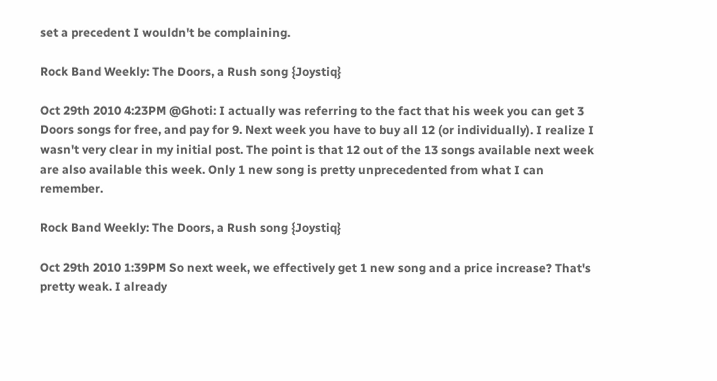set a precedent I wouldn't be complaining.

Rock Band Weekly: The Doors, a Rush song {Joystiq}

Oct 29th 2010 4:23PM @Ghoti: I actually was referring to the fact that his week you can get 3 Doors songs for free, and pay for 9. Next week you have to buy all 12 (or individually). I realize I wasn't very clear in my initial post. The point is that 12 out of the 13 songs available next week are also available this week. Only 1 new song is pretty unprecedented from what I can remember.

Rock Band Weekly: The Doors, a Rush song {Joystiq}

Oct 29th 2010 1:39PM So next week, we effectively get 1 new song and a price increase? That's pretty weak. I already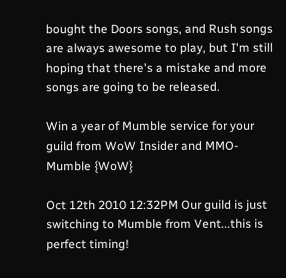bought the Doors songs, and Rush songs are always awesome to play, but I'm still hoping that there's a mistake and more songs are going to be released.

Win a year of Mumble service for your guild from WoW Insider and MMO-Mumble {WoW}

Oct 12th 2010 12:32PM Our guild is just switching to Mumble from Vent...this is perfect timing!